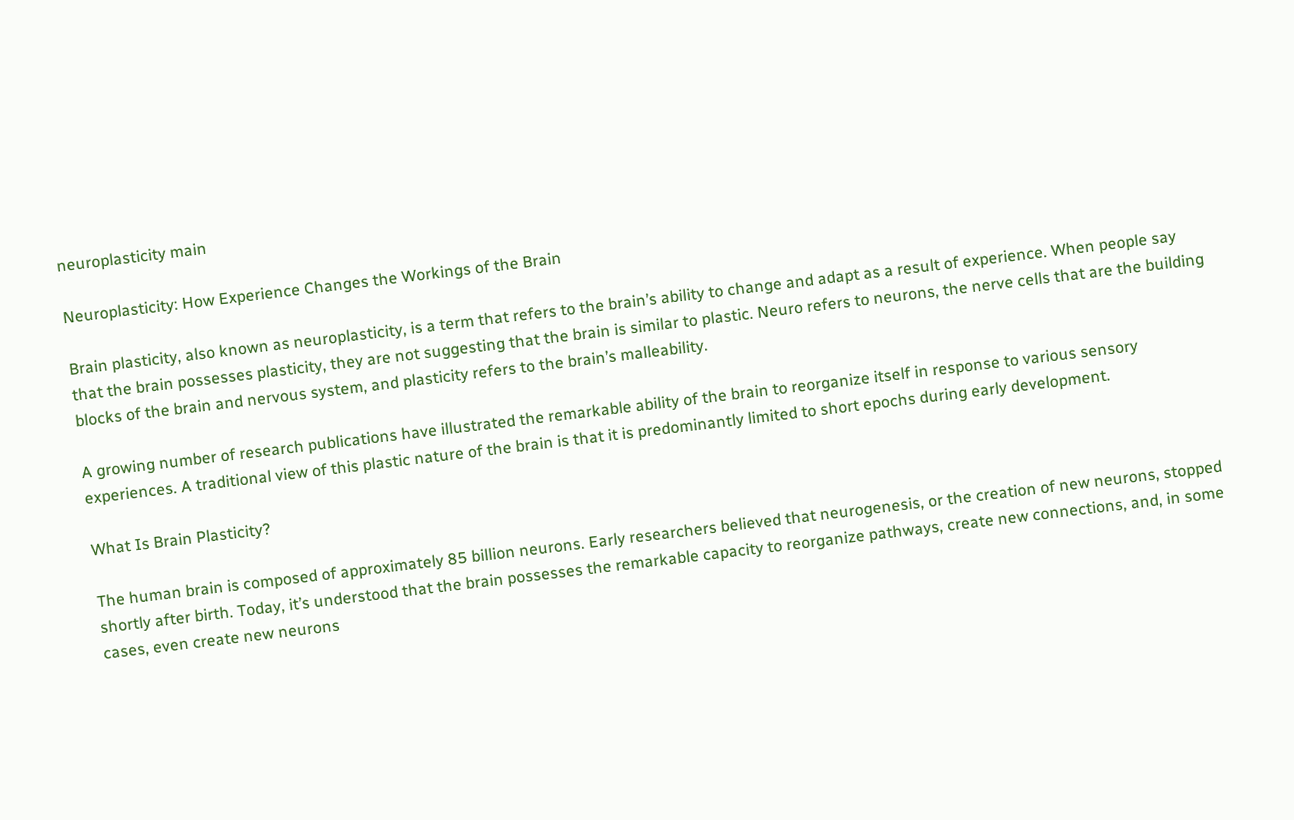neuroplasticity main

Neuroplasticity: How Experience Changes the Workings of the Brain

Brain plasticity, also known as neuroplasticity, is a term that refers to the brain’s ability to change and adapt as a result of experience. When people say that the brain possesses plasticity, they are not suggesting that the brain is similar to plastic. Neuro refers to neurons, the nerve cells that are the building blocks of the brain and nervous system, and plasticity refers to the brain’s malleability.

A growing number of research publications have illustrated the remarkable ability of the brain to reorganize itself in response to various sensory experiences. A traditional view of this plastic nature of the brain is that it is predominantly limited to short epochs during early development.

What Is Brain Plasticity?

The human brain is composed of approximately 85 billion neurons. Early researchers believed that neurogenesis, or the creation of new neurons, stopped shortly after birth. Today, it’s understood that the brain possesses the remarkable capacity to reorganize pathways, create new connections, and, in some cases, even create new neurons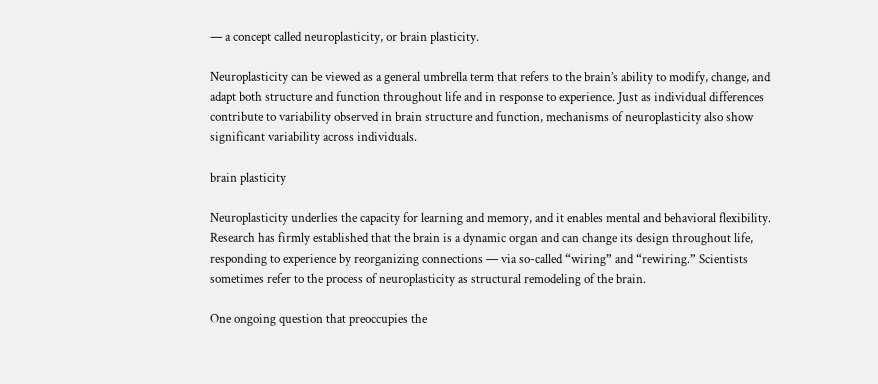— a concept called neuroplasticity, or brain plasticity.

Neuroplasticity can be viewed as a general umbrella term that refers to the brain’s ability to modify, change, and adapt both structure and function throughout life and in response to experience. Just as individual differences contribute to variability observed in brain structure and function, mechanisms of neuroplasticity also show significant variability across individuals.

brain plasticity

Neuroplasticity underlies the capacity for learning and memory, and it enables mental and behavioral flexibility. Research has firmly established that the brain is a dynamic organ and can change its design throughout life, responding to experience by reorganizing connections — via so-called “wiring” and “rewiring.” Scientists sometimes refer to the process of neuroplasticity as structural remodeling of the brain.

One ongoing question that preoccupies the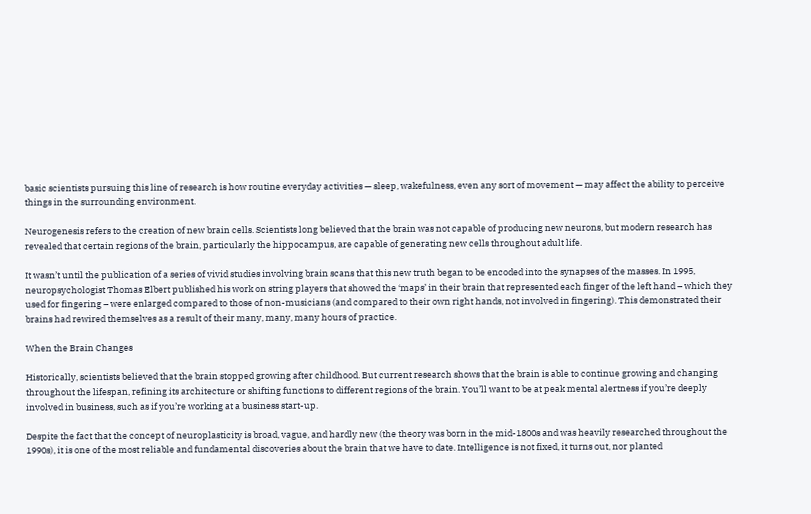basic scientists pursuing this line of research is how routine everyday activities — sleep, wakefulness, even any sort of movement — may affect the ability to perceive things in the surrounding environment.

Neurogenesis refers to the creation of new brain cells. Scientists long believed that the brain was not capable of producing new neurons, but modern research has revealed that certain regions of the brain, particularly the hippocampus, are capable of generating new cells throughout adult life.

It wasn’t until the publication of a series of vivid studies involving brain scans that this new truth began to be encoded into the synapses of the masses. In 1995, neuropsychologist Thomas Elbert published his work on string players that showed the ‘maps’ in their brain that represented each finger of the left hand – which they used for fingering – were enlarged compared to those of non-musicians (and compared to their own right hands, not involved in fingering). This demonstrated their brains had rewired themselves as a result of their many, many, many hours of practice.

When the Brain Changes

Historically, scientists believed that the brain stopped growing after childhood. But current research shows that the brain is able to continue growing and changing throughout the lifespan, refining its architecture or shifting functions to different regions of the brain. You’ll want to be at peak mental alertness if you’re deeply involved in business, such as if you’re working at a business start-up.

Despite the fact that the concept of neuroplasticity is broad, vague, and hardly new (the theory was born in the mid-1800s and was heavily researched throughout the 1990s), it is one of the most reliable and fundamental discoveries about the brain that we have to date. Intelligence is not fixed, it turns out, nor planted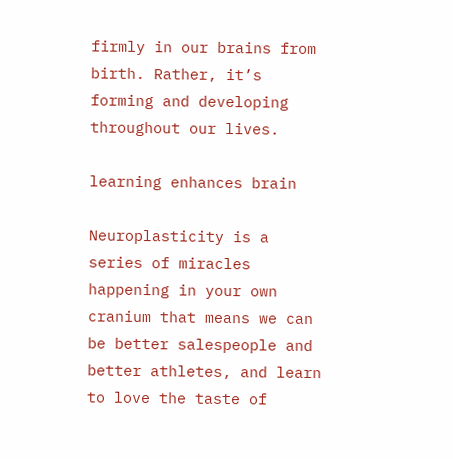firmly in our brains from birth. Rather, it’s forming and developing throughout our lives.

learning enhances brain

Neuroplasticity is a series of miracles happening in your own cranium that means we can be better salespeople and better athletes, and learn to love the taste of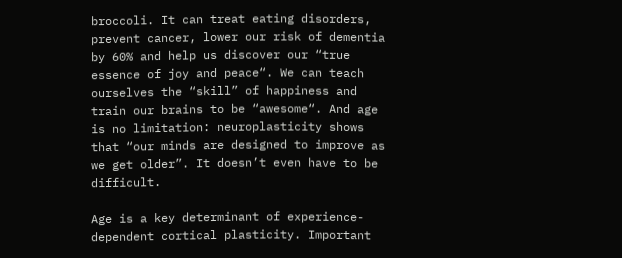broccoli. It can treat eating disorders, prevent cancer, lower our risk of dementia by 60% and help us discover our “true essence of joy and peace“. We can teach ourselves the “skill” of happiness and train our brains to be “awesome“. And age is no limitation: neuroplasticity shows that “our minds are designed to improve as we get older”. It doesn’t even have to be difficult.

Age is a key determinant of experience-dependent cortical plasticity. Important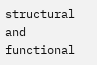structural and functional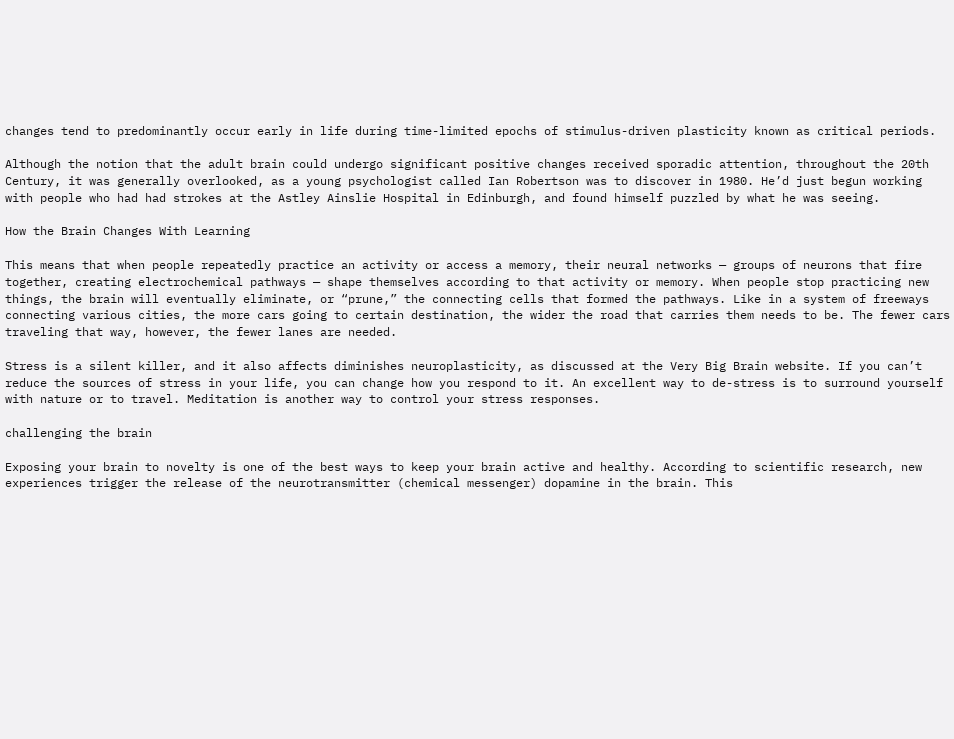changes tend to predominantly occur early in life during time-limited epochs of stimulus-driven plasticity known as critical periods.

Although the notion that the adult brain could undergo significant positive changes received sporadic attention, throughout the 20th Century, it was generally overlooked, as a young psychologist called Ian Robertson was to discover in 1980. He’d just begun working with people who had had strokes at the Astley Ainslie Hospital in Edinburgh, and found himself puzzled by what he was seeing.

How the Brain Changes With Learning

This means that when people repeatedly practice an activity or access a memory, their neural networks — groups of neurons that fire together, creating electrochemical pathways — shape themselves according to that activity or memory. When people stop practicing new things, the brain will eventually eliminate, or “prune,” the connecting cells that formed the pathways. Like in a system of freeways connecting various cities, the more cars going to certain destination, the wider the road that carries them needs to be. The fewer cars traveling that way, however, the fewer lanes are needed.

Stress is a silent killer, and it also affects diminishes neuroplasticity, as discussed at the Very Big Brain website. If you can’t reduce the sources of stress in your life, you can change how you respond to it. An excellent way to de-stress is to surround yourself with nature or to travel. Meditation is another way to control your stress responses.

challenging the brain

Exposing your brain to novelty is one of the best ways to keep your brain active and healthy. According to scientific research, new experiences trigger the release of the neurotransmitter (chemical messenger) dopamine in the brain. This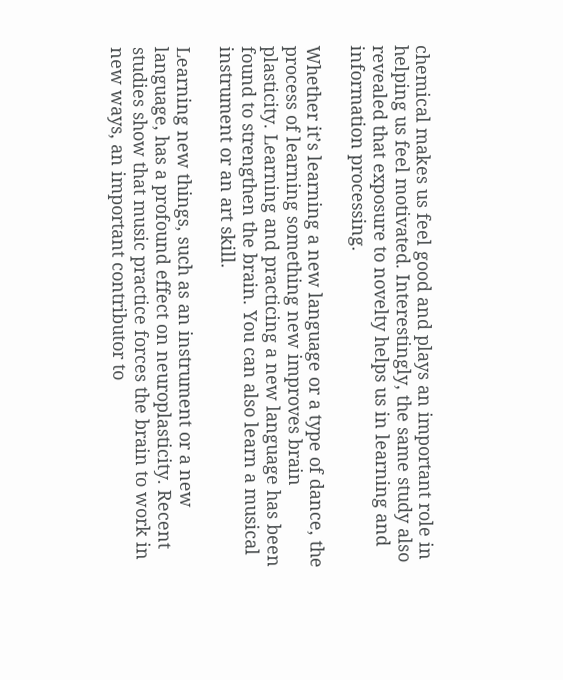chemical makes us feel good and plays an important role in helping us feel motivated. Interestingly, the same study also revealed that exposure to novelty helps us in learning and information processing.

Whether it’s learning a new language or a type of dance, the process of learning something new improves brain plasticity. Learning and practicing a new language has been found to strengthen the brain. You can also learn a musical instrument or an art skill.

Learning new things, such as an instrument or a new language, has a profound effect on neuroplasticity. Recent studies show that music practice forces the brain to work in new ways, an important contributor to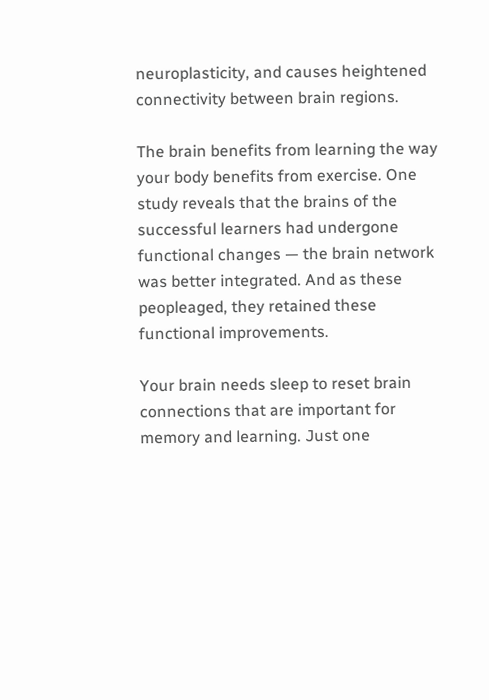neuroplasticity, and causes heightened connectivity between brain regions.

The brain benefits from learning the way your body benefits from exercise. One study reveals that the brains of the successful learners had undergone functional changes — the brain network was better integrated. And as these peopleaged, they retained these functional improvements.

Your brain needs sleep to reset brain connections that are important for memory and learning. Just one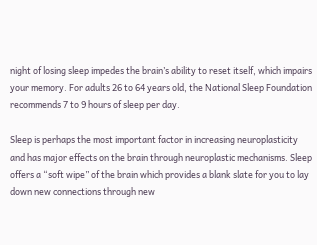night of losing sleep impedes the brain’s ability to reset itself, which impairs your memory. For adults 26 to 64 years old, the National Sleep Foundation recommends 7 to 9 hours of sleep per day.

Sleep is perhaps the most important factor in increasing neuroplasticity and has major effects on the brain through neuroplastic mechanisms. Sleep offers a “soft wipe” of the brain which provides a blank slate for you to lay down new connections through new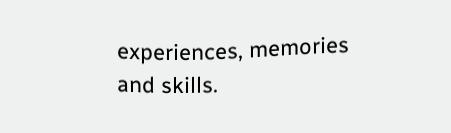experiences, memories and skills.